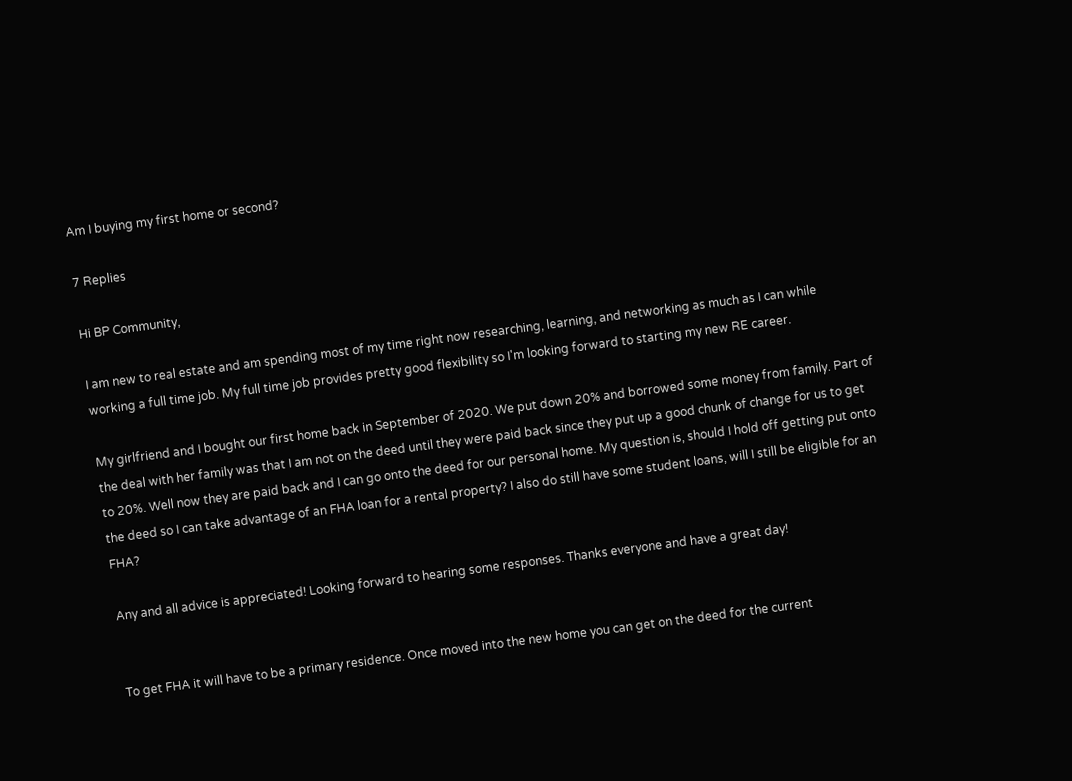Am I buying my first home or second?

7 Replies

Hi BP Community,

I am new to real estate and am spending most of my time right now researching, learning, and networking as much as I can while working a full time job. My full time job provides pretty good flexibility so I'm looking forward to starting my new RE career.

My girlfriend and I bought our first home back in September of 2020. We put down 20% and borrowed some money from family. Part of the deal with her family was that I am not on the deed until they were paid back since they put up a good chunk of change for us to get to 20%. Well now they are paid back and I can go onto the deed for our personal home. My question is, should I hold off getting put onto the deed so I can take advantage of an FHA loan for a rental property? I also do still have some student loans, will I still be eligible for an FHA?

Any and all advice is appreciated! Looking forward to hearing some responses. Thanks everyone and have a great day!


To get FHA it will have to be a primary residence. Once moved into the new home you can get on the deed for the current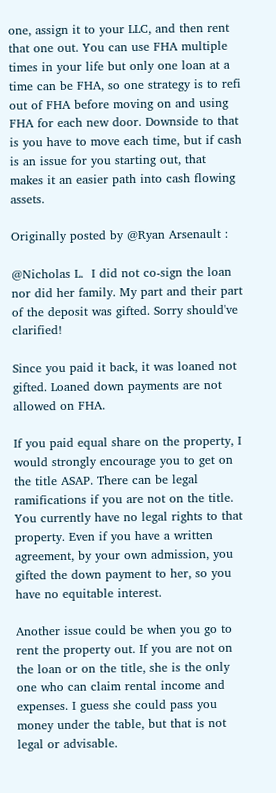one, assign it to your LLC, and then rent that one out. You can use FHA multiple times in your life but only one loan at a time can be FHA, so one strategy is to refi out of FHA before moving on and using FHA for each new door. Downside to that is you have to move each time, but if cash is an issue for you starting out, that makes it an easier path into cash flowing assets.

Originally posted by @Ryan Arsenault :

@Nicholas L.  I did not co-sign the loan nor did her family. My part and their part of the deposit was gifted. Sorry should've clarified!

Since you paid it back, it was loaned not gifted. Loaned down payments are not allowed on FHA.

If you paid equal share on the property, I would strongly encourage you to get on the title ASAP. There can be legal ramifications if you are not on the title. You currently have no legal rights to that property. Even if you have a written agreement, by your own admission, you gifted the down payment to her, so you have no equitable interest.

Another issue could be when you go to rent the property out. If you are not on the loan or on the title, she is the only one who can claim rental income and expenses. I guess she could pass you money under the table, but that is not legal or advisable.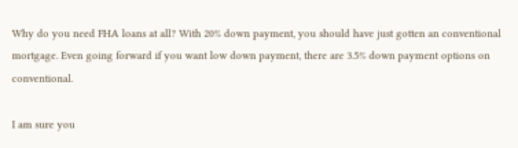Why do you need FHA loans at all? With 20% down payment, you should have just gotten an conventional mortgage. Even going forward if you want low down payment, there are 3.5% down payment options on conventional.

I am sure you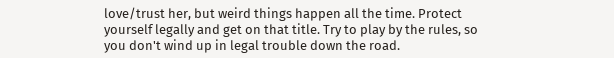love/trust her, but weird things happen all the time. Protect yourself legally and get on that title. Try to play by the rules, so you don't wind up in legal trouble down the road.